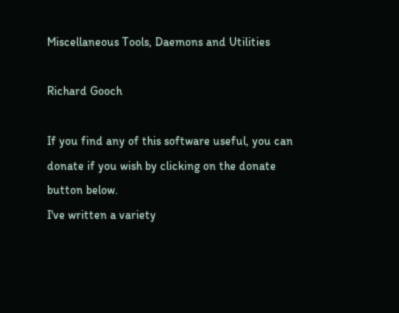Miscellaneous Tools, Daemons and Utilities

Richard Gooch

If you find any of this software useful, you can donate if you wish by clicking on the donate button below.
I've written a variety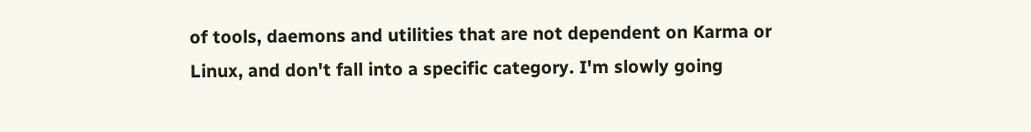of tools, daemons and utilities that are not dependent on Karma or Linux, and don't fall into a specific category. I'm slowly going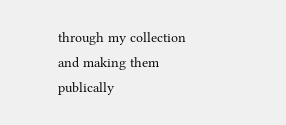through my collection and making them publically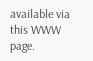available via this WWW page.